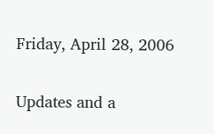Friday, April 28, 2006

Updates and a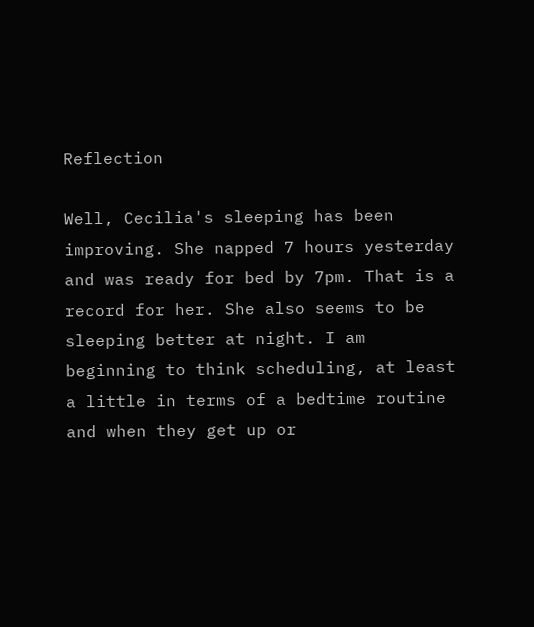Reflection

Well, Cecilia's sleeping has been improving. She napped 7 hours yesterday and was ready for bed by 7pm. That is a record for her. She also seems to be sleeping better at night. I am beginning to think scheduling, at least a little in terms of a bedtime routine and when they get up or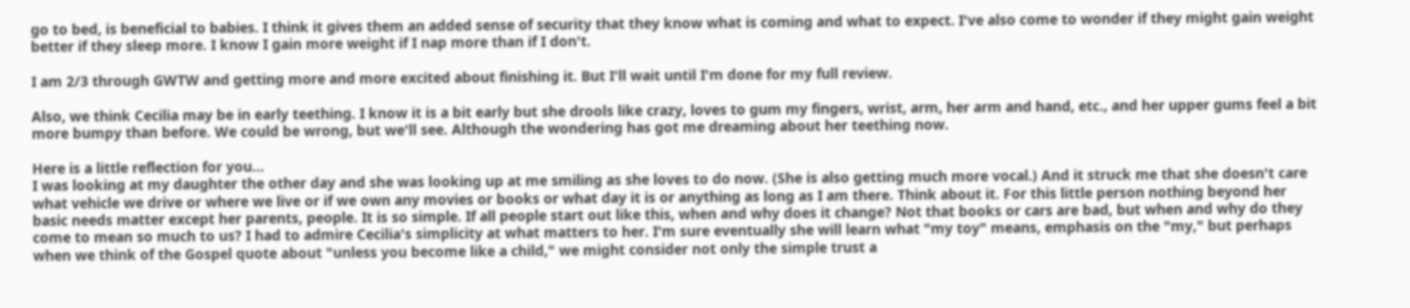go to bed, is beneficial to babies. I think it gives them an added sense of security that they know what is coming and what to expect. I've also come to wonder if they might gain weight better if they sleep more. I know I gain more weight if I nap more than if I don't.

I am 2/3 through GWTW and getting more and more excited about finishing it. But I'll wait until I'm done for my full review.

Also, we think Cecilia may be in early teething. I know it is a bit early but she drools like crazy, loves to gum my fingers, wrist, arm, her arm and hand, etc., and her upper gums feel a bit more bumpy than before. We could be wrong, but we'll see. Although the wondering has got me dreaming about her teething now.

Here is a little reflection for you...
I was looking at my daughter the other day and she was looking up at me smiling as she loves to do now. (She is also getting much more vocal.) And it struck me that she doesn't care what vehicle we drive or where we live or if we own any movies or books or what day it is or anything as long as I am there. Think about it. For this little person nothing beyond her basic needs matter except her parents, people. It is so simple. If all people start out like this, when and why does it change? Not that books or cars are bad, but when and why do they come to mean so much to us? I had to admire Cecilia's simplicity at what matters to her. I'm sure eventually she will learn what "my toy" means, emphasis on the "my," but perhaps when we think of the Gospel quote about "unless you become like a child," we might consider not only the simple trust a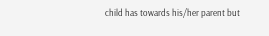child has towards his/her parent but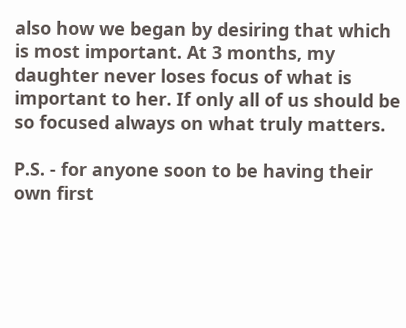also how we began by desiring that which is most important. At 3 months, my daughter never loses focus of what is important to her. If only all of us should be so focused always on what truly matters.

P.S. - for anyone soon to be having their own first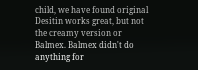child, we have found original Desitin works great, but not the creamy version or Balmex. Balmex didn't do anything for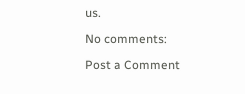us.

No comments:

Post a Comment